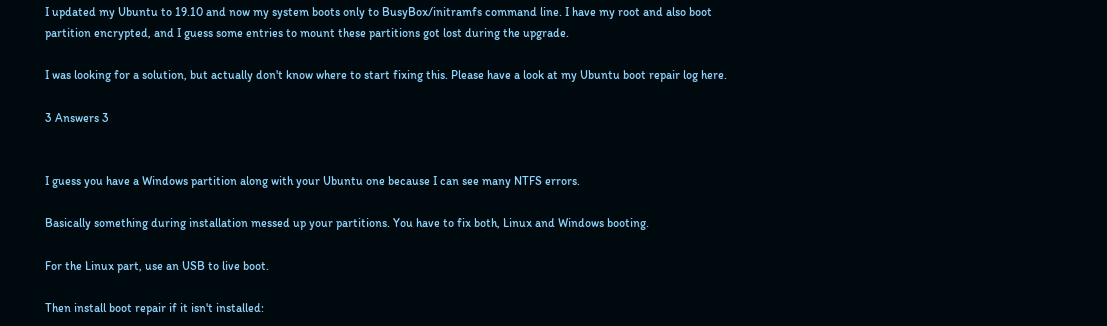I updated my Ubuntu to 19.10 and now my system boots only to BusyBox/initramfs command line. I have my root and also boot partition encrypted, and I guess some entries to mount these partitions got lost during the upgrade.

I was looking for a solution, but actually don't know where to start fixing this. Please have a look at my Ubuntu boot repair log here.

3 Answers 3


I guess you have a Windows partition along with your Ubuntu one because I can see many NTFS errors.

Basically something during installation messed up your partitions. You have to fix both, Linux and Windows booting.

For the Linux part, use an USB to live boot.

Then install boot repair if it isn't installed: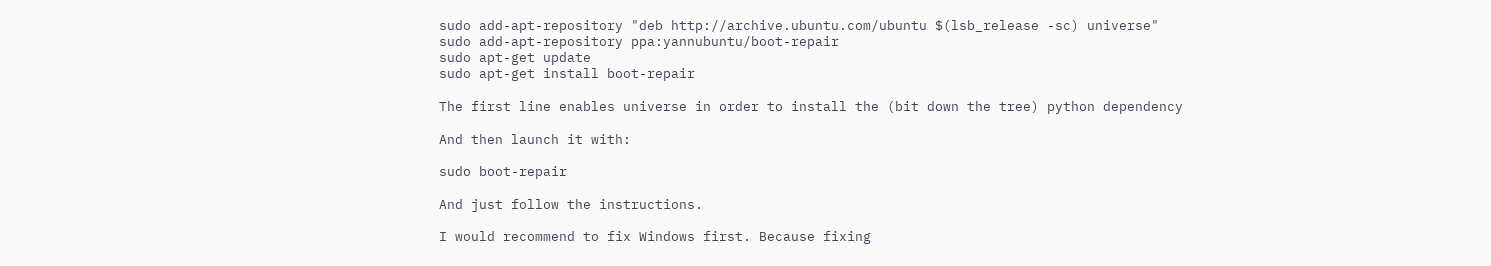sudo add-apt-repository "deb http://archive.ubuntu.com/ubuntu $(lsb_release -sc) universe"
sudo add-apt-repository ppa:yannubuntu/boot-repair
sudo apt-get update
sudo apt-get install boot-repair

The first line enables universe in order to install the (bit down the tree) python dependency

And then launch it with:

sudo boot-repair

And just follow the instructions.

I would recommend to fix Windows first. Because fixing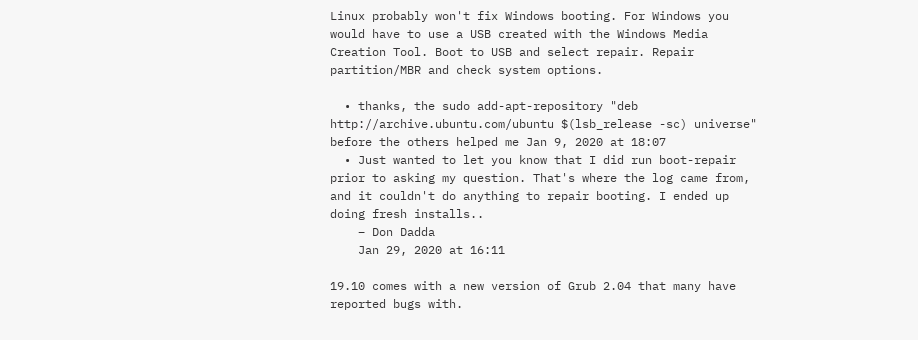Linux probably won't fix Windows booting. For Windows you would have to use a USB created with the Windows Media Creation Tool. Boot to USB and select repair. Repair partition/MBR and check system options.

  • thanks, the sudo add-apt-repository "deb http://archive.ubuntu.com/ubuntu $(lsb_release -sc) universe" before the others helped me Jan 9, 2020 at 18:07
  • Just wanted to let you know that I did run boot-repair prior to asking my question. That's where the log came from, and it couldn't do anything to repair booting. I ended up doing fresh installs..
    – Don Dadda
    Jan 29, 2020 at 16:11

19.10 comes with a new version of Grub 2.04 that many have reported bugs with.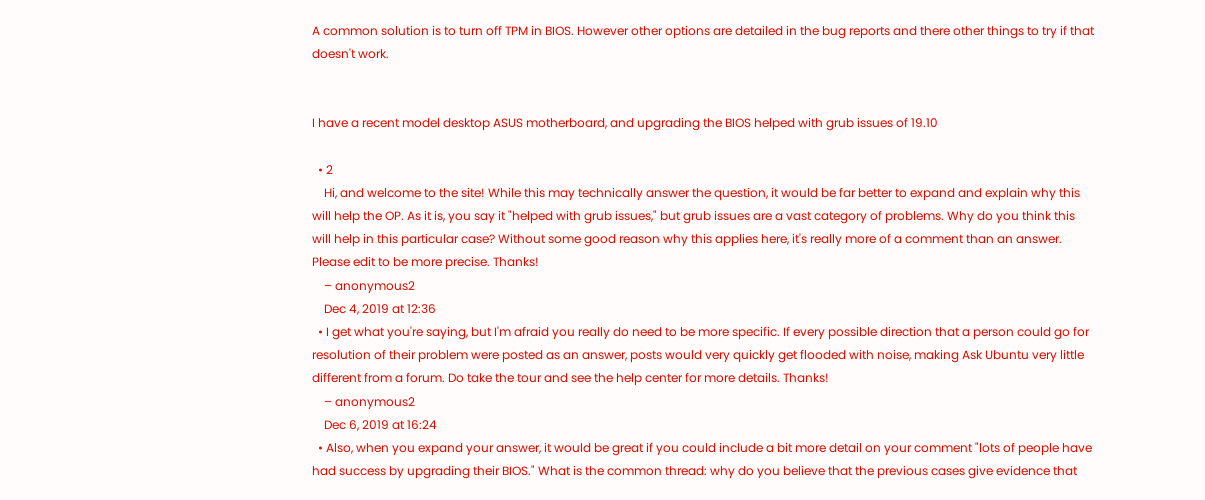A common solution is to turn off TPM in BIOS. However other options are detailed in the bug reports and there other things to try if that doesn't work.


I have a recent model desktop ASUS motherboard, and upgrading the BIOS helped with grub issues of 19.10

  • 2
    Hi, and welcome to the site! While this may technically answer the question, it would be far better to expand and explain why this will help the OP. As it is, you say it "helped with grub issues," but grub issues are a vast category of problems. Why do you think this will help in this particular case? Without some good reason why this applies here, it's really more of a comment than an answer. Please edit to be more precise. Thanks!
    – anonymous2
    Dec 4, 2019 at 12:36
  • I get what you're saying, but I'm afraid you really do need to be more specific. If every possible direction that a person could go for resolution of their problem were posted as an answer, posts would very quickly get flooded with noise, making Ask Ubuntu very little different from a forum. Do take the tour and see the help center for more details. Thanks!
    – anonymous2
    Dec 6, 2019 at 16:24
  • Also, when you expand your answer, it would be great if you could include a bit more detail on your comment "lots of people have had success by upgrading their BIOS." What is the common thread: why do you believe that the previous cases give evidence that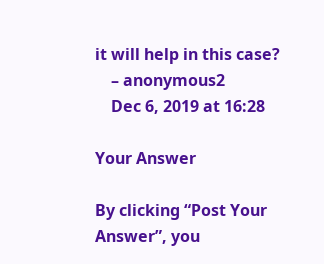it will help in this case?
    – anonymous2
    Dec 6, 2019 at 16:28

Your Answer

By clicking “Post Your Answer”, you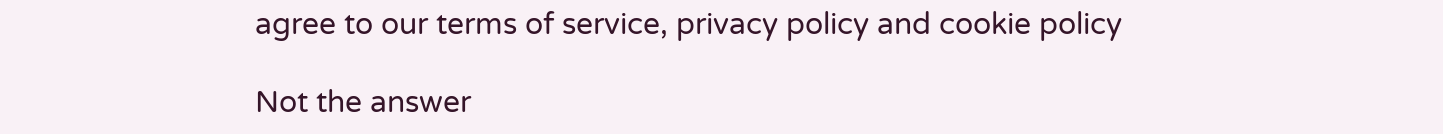agree to our terms of service, privacy policy and cookie policy

Not the answer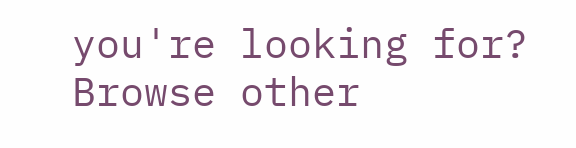you're looking for? Browse other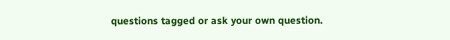questions tagged or ask your own question.